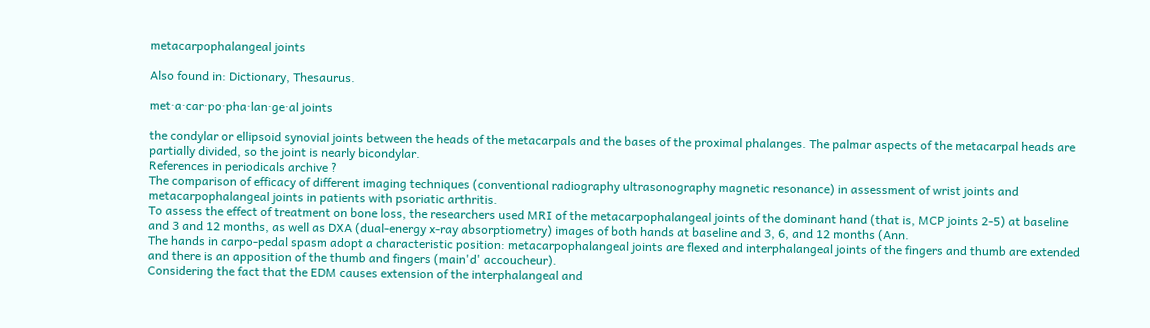metacarpophalangeal joints

Also found in: Dictionary, Thesaurus.

met·a·car·po·pha·lan·ge·al joints

the condylar or ellipsoid synovial joints between the heads of the metacarpals and the bases of the proximal phalanges. The palmar aspects of the metacarpal heads are partially divided, so the joint is nearly bicondylar.
References in periodicals archive ?
The comparison of efficacy of different imaging techniques (conventional radiography ultrasonography magnetic resonance) in assessment of wrist joints and metacarpophalangeal joints in patients with psoriatic arthritis.
To assess the effect of treatment on bone loss, the researchers used MRI of the metacarpophalangeal joints of the dominant hand (that is, MCP joints 2-5) at baseline and 3 and 12 months, as well as DXA (dual-energy x-ray absorptiometry) images of both hands at baseline and 3, 6, and 12 months (Ann.
The hands in carpo-pedal spasm adopt a characteristic position: metacarpophalangeal joints are flexed and interphalangeal joints of the fingers and thumb are extended and there is an apposition of the thumb and fingers (main'd' accoucheur).
Considering the fact that the EDM causes extension of the interphalangeal and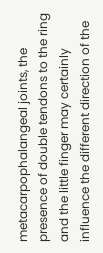metacarpophalangeal joints, the presence of double tendons to the ring and the little finger may certainly influence the different direction of the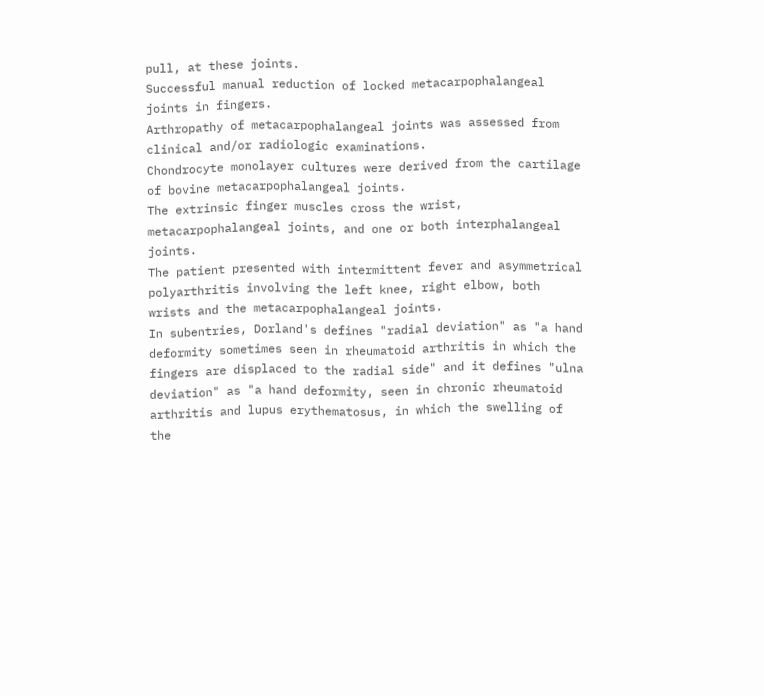pull, at these joints.
Successful manual reduction of locked metacarpophalangeal joints in fingers.
Arthropathy of metacarpophalangeal joints was assessed from clinical and/or radiologic examinations.
Chondrocyte monolayer cultures were derived from the cartilage of bovine metacarpophalangeal joints.
The extrinsic finger muscles cross the wrist, metacarpophalangeal joints, and one or both interphalangeal joints.
The patient presented with intermittent fever and asymmetrical polyarthritis involving the left knee, right elbow, both wrists and the metacarpophalangeal joints.
In subentries, Dorland's defines "radial deviation" as "a hand deformity sometimes seen in rheumatoid arthritis in which the fingers are displaced to the radial side" and it defines "ulna deviation" as "a hand deformity, seen in chronic rheumatoid arthritis and lupus erythematosus, in which the swelling of the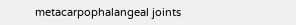metacarpophalangeal joints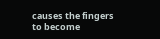causes the fingers to become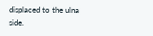displaced to the ulna side.